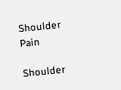Shoulder Pain

Shoulder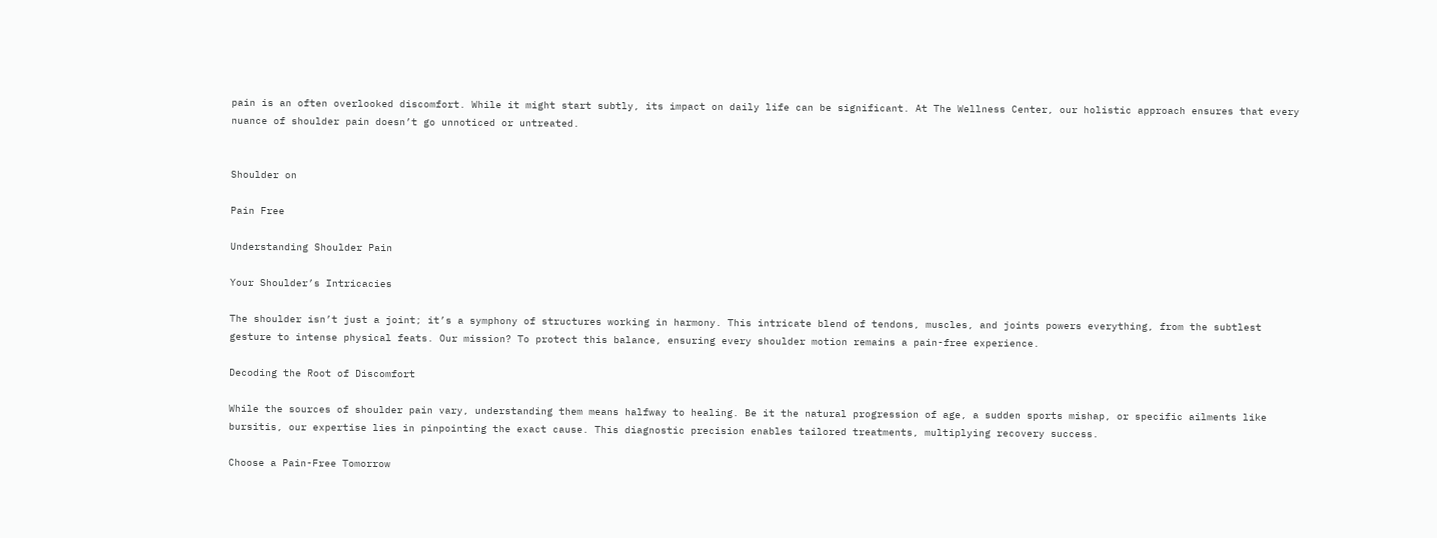pain is an often overlooked discomfort. While it might start subtly, its impact on daily life can be significant. At The Wellness Center, our holistic approach ensures that every nuance of shoulder pain doesn’t go unnoticed or untreated.


Shoulder on

Pain Free

Understanding Shoulder Pain

Your Shoulder’s Intricacies

The shoulder isn’t just a joint; it’s a symphony of structures working in harmony. This intricate blend of tendons, muscles, and joints powers everything, from the subtlest gesture to intense physical feats. Our mission? To protect this balance, ensuring every shoulder motion remains a pain-free experience.

Decoding the Root of Discomfort

While the sources of shoulder pain vary, understanding them means halfway to healing. Be it the natural progression of age, a sudden sports mishap, or specific ailments like bursitis, our expertise lies in pinpointing the exact cause. This diagnostic precision enables tailored treatments, multiplying recovery success.

Choose a Pain-Free Tomorrow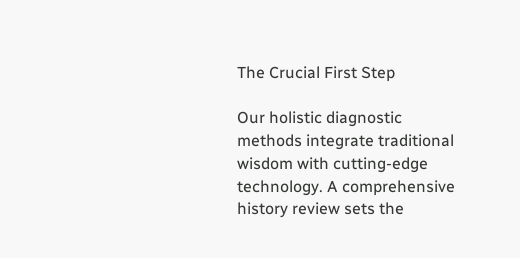The Crucial First Step

Our holistic diagnostic methods integrate traditional wisdom with cutting-edge technology. A comprehensive history review sets the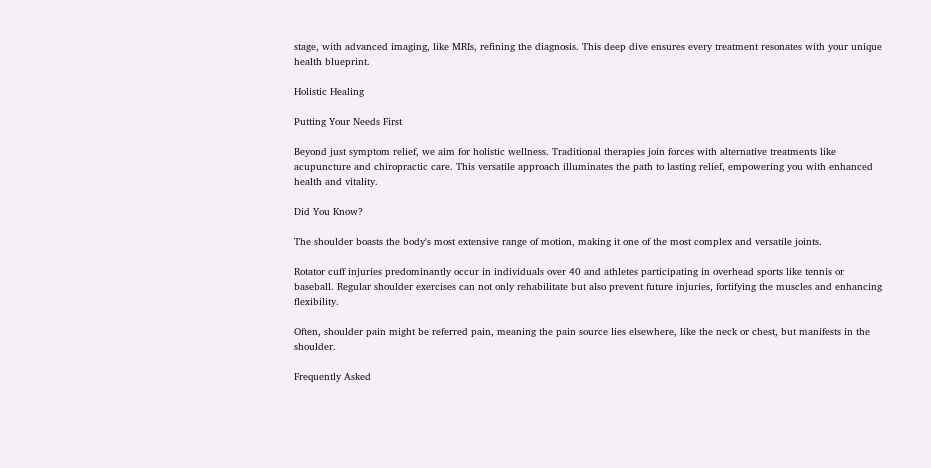stage, with advanced imaging, like MRIs, refining the diagnosis. This deep dive ensures every treatment resonates with your unique health blueprint.

Holistic Healing

Putting Your Needs First

Beyond just symptom relief, we aim for holistic wellness. Traditional therapies join forces with alternative treatments like acupuncture and chiropractic care. This versatile approach illuminates the path to lasting relief, empowering you with enhanced health and vitality.

Did You Know?

The shoulder boasts the body's most extensive range of motion, making it one of the most complex and versatile joints.

Rotator cuff injuries predominantly occur in individuals over 40 and athletes participating in overhead sports like tennis or baseball. Regular shoulder exercises can not only rehabilitate but also prevent future injuries, fortifying the muscles and enhancing flexibility.

Often, shoulder pain might be referred pain, meaning the pain source lies elsewhere, like the neck or chest, but manifests in the shoulder.

Frequently Asked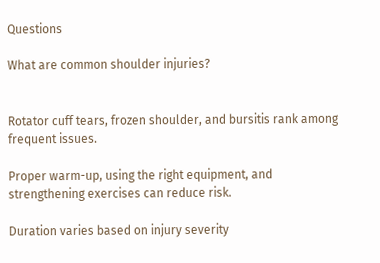Questions

What are common shoulder injuries?


Rotator cuff tears, frozen shoulder, and bursitis rank among frequent issues.

Proper warm-up, using the right equipment, and strengthening exercises can reduce risk.

Duration varies based on injury severity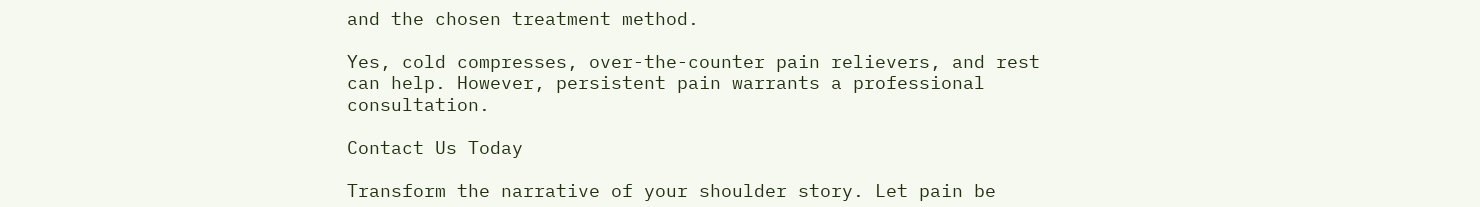and the chosen treatment method.

Yes, cold compresses, over-the-counter pain relievers, and rest can help. However, persistent pain warrants a professional consultation.

Contact Us Today

Transform the narrative of your shoulder story. Let pain be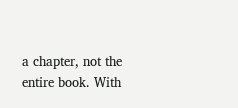a chapter, not the entire book. With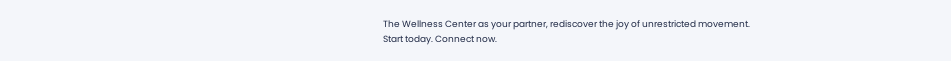The Wellness Center as your partner, rediscover the joy of unrestricted movement.
Start today. Connect now.